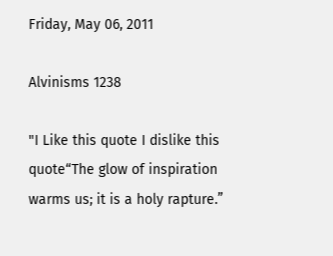Friday, May 06, 2011

Alvinisms 1238

"I Like this quote I dislike this quote“The glow of inspiration warms us; it is a holy rapture.”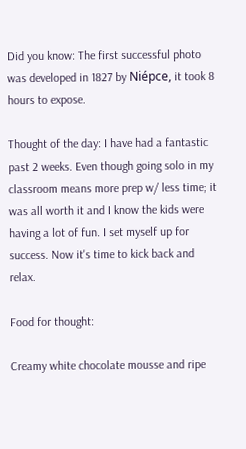Did you know: The first successful photo was developed in 1827 by Niépce, it took 8 hours to expose.

Thought of the day: I have had a fantastic past 2 weeks. Even though going solo in my classroom means more prep w/ less time; it was all worth it and I know the kids were having a lot of fun. I set myself up for success. Now it's time to kick back and relax.

Food for thought:

Creamy white chocolate mousse and ripe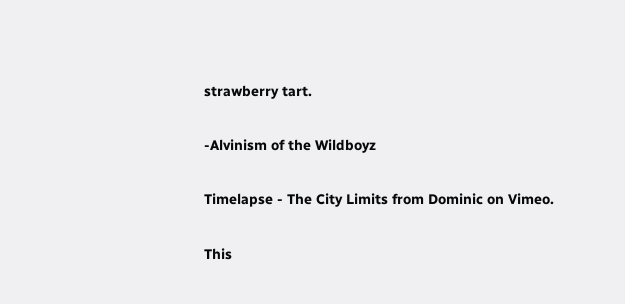strawberry tart.

-Alvinism of the Wildboyz

Timelapse - The City Limits from Dominic on Vimeo.

This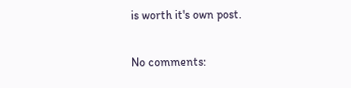is worth it's own post.

No comments: